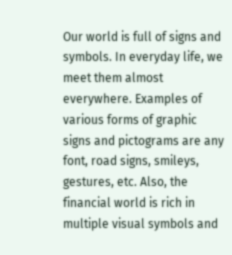Our world is full of signs and symbols. In everyday life, we meet them almost everywhere. Examples of various forms of graphic signs and pictograms are any font, road signs, smileys, gestures, etc. Also, the financial world is rich in multiple visual symbols and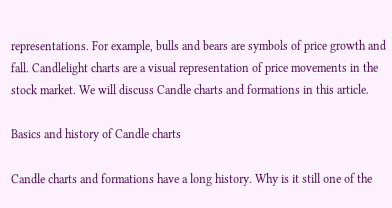representations. For example, bulls and bears are symbols of price growth and fall. Candlelight charts are a visual representation of price movements in the stock market. We will discuss Candle charts and formations in this article.

Basics and history of Candle charts

Candle charts and formations have a long history. Why is it still one of the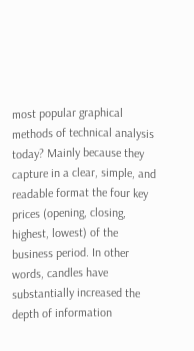most popular graphical methods of technical analysis today? Mainly because they capture in a clear, simple, and readable format the four key prices (opening, closing, highest, lowest) of the business period. In other words, candles have substantially increased the depth of information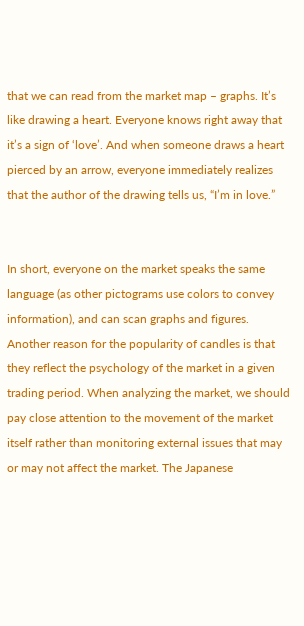that we can read from the market map – graphs. It’s like drawing a heart. Everyone knows right away that it’s a sign of ‘love’. And when someone draws a heart pierced by an arrow, everyone immediately realizes that the author of the drawing tells us, “I’m in love.”


In short, everyone on the market speaks the same language (as other pictograms use colors to convey information), and can scan graphs and figures. Another reason for the popularity of candles is that they reflect the psychology of the market in a given trading period. When analyzing the market, we should pay close attention to the movement of the market itself rather than monitoring external issues that may or may not affect the market. The Japanese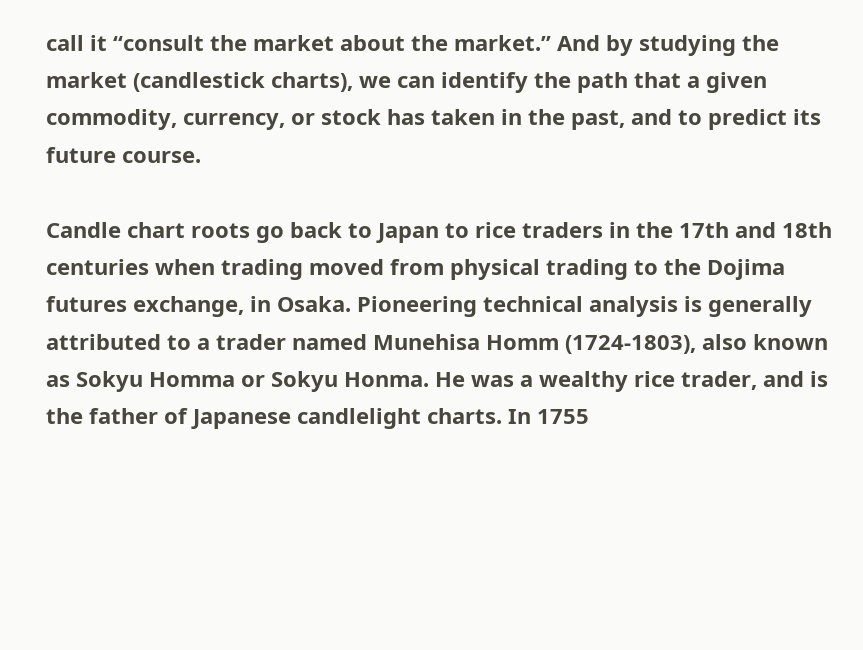call it “consult the market about the market.” And by studying the market (candlestick charts), we can identify the path that a given commodity, currency, or stock has taken in the past, and to predict its future course.

Candle chart roots go back to Japan to rice traders in the 17th and 18th centuries when trading moved from physical trading to the Dojima futures exchange, in Osaka. Pioneering technical analysis is generally attributed to a trader named Munehisa Homm (1724-1803), also known as Sokyu Homma or Sokyu Honma. He was a wealthy rice trader, and is the father of Japanese candlelight charts. In 1755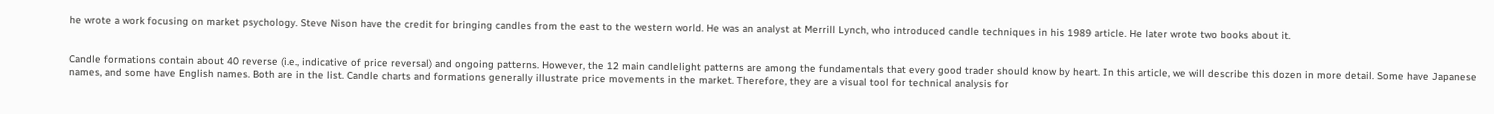he wrote a work focusing on market psychology. Steve Nison have the credit for bringing candles from the east to the western world. He was an analyst at Merrill Lynch, who introduced candle techniques in his 1989 article. He later wrote two books about it.


Candle formations contain about 40 reverse (i.e., indicative of price reversal) and ongoing patterns. However, the 12 main candlelight patterns are among the fundamentals that every good trader should know by heart. In this article, we will describe this dozen in more detail. Some have Japanese names, and some have English names. Both are in the list. Candle charts and formations generally illustrate price movements in the market. Therefore, they are a visual tool for technical analysis for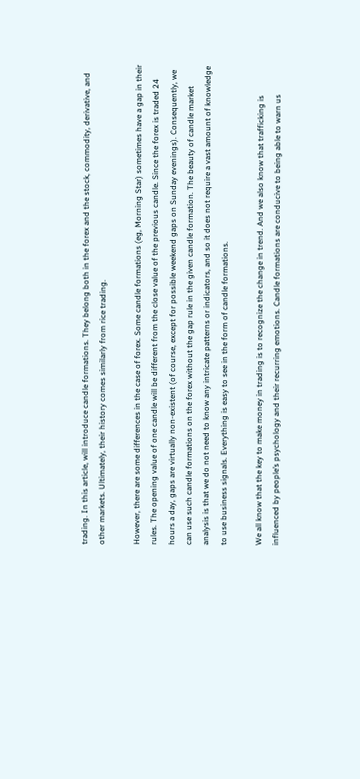trading. In this article, will introduce candle formations. They belong both in the forex and the stock, commodity, derivative, and other markets. Ultimately, their history comes similarly from rice trading.

However, there are some differences in the case of forex. Some candle formations (eg, Morning Star) sometimes have a gap in their rules. The opening value of one candle will be different from the close value of the previous candle. Since the forex is traded 24 hours a day, gaps are virtually non-existent (of course, except for possible weekend gaps on Sunday evenings). Consequently, we can use such candle formations on the forex without the gap rule in the given candle formation. The beauty of candle market analysis is that we do not need to know any intricate patterns or indicators, and so it does not require a vast amount of knowledge to use business signals. Everything is easy to see in the form of candle formations.

We all know that the key to make money in trading is to recognize the change in trend. And we also know that trafficking is influenced by people’s psychology and their recurring emotions. Candle formations are conducive to being able to warn us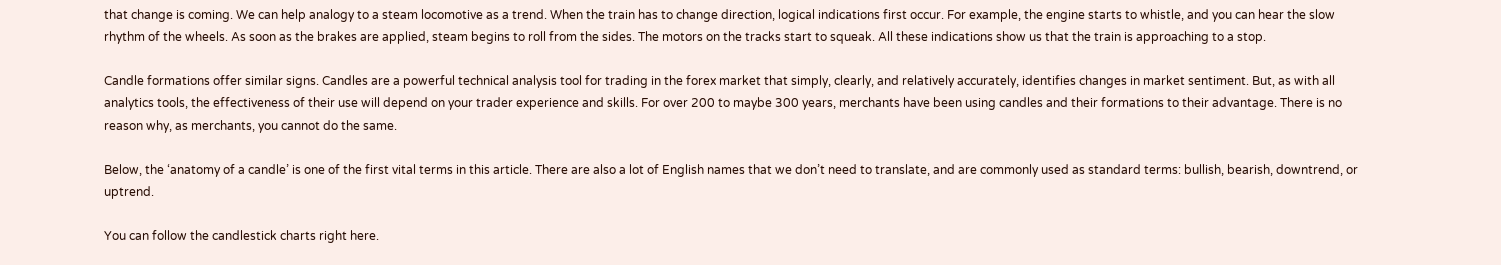that change is coming. We can help analogy to a steam locomotive as a trend. When the train has to change direction, logical indications first occur. For example, the engine starts to whistle, and you can hear the slow rhythm of the wheels. As soon as the brakes are applied, steam begins to roll from the sides. The motors on the tracks start to squeak. All these indications show us that the train is approaching to a stop.

Candle formations offer similar signs. Candles are a powerful technical analysis tool for trading in the forex market that simply, clearly, and relatively accurately, identifies changes in market sentiment. But, as with all analytics tools, the effectiveness of their use will depend on your trader experience and skills. For over 200 to maybe 300 years, merchants have been using candles and their formations to their advantage. There is no reason why, as merchants, you cannot do the same.

Below, the ‘anatomy of a candle’ is one of the first vital terms in this article. There are also a lot of English names that we don’t need to translate, and are commonly used as standard terms: bullish, bearish, downtrend, or uptrend.

You can follow the candlestick charts right here.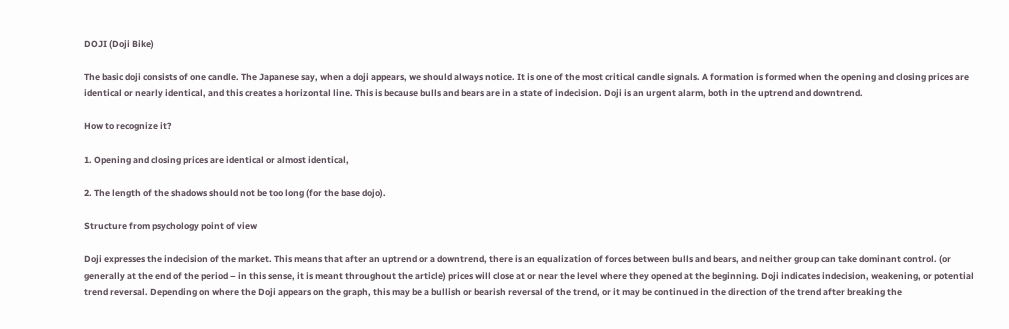DOJI (Doji Bike)

The basic doji consists of one candle. The Japanese say, when a doji appears, we should always notice. It is one of the most critical candle signals. A formation is formed when the opening and closing prices are identical or nearly identical, and this creates a horizontal line. This is because bulls and bears are in a state of indecision. Doji is an urgent alarm, both in the uptrend and downtrend.

How to recognize it?

1. Opening and closing prices are identical or almost identical,

2. The length of the shadows should not be too long (for the base dojo).

Structure from psychology point of view

Doji expresses the indecision of the market. This means that after an uptrend or a downtrend, there is an equalization of forces between bulls and bears, and neither group can take dominant control. (or generally at the end of the period – in this sense, it is meant throughout the article) prices will close at or near the level where they opened at the beginning. Doji indicates indecision, weakening, or potential trend reversal. Depending on where the Doji appears on the graph, this may be a bullish or bearish reversal of the trend, or it may be continued in the direction of the trend after breaking the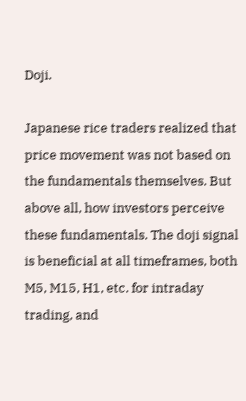Doji.

Japanese rice traders realized that price movement was not based on the fundamentals themselves. But above all, how investors perceive these fundamentals. The doji signal is beneficial at all timeframes, both M5, M15, H1, etc. for intraday trading, and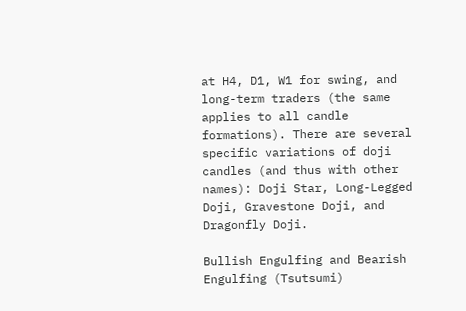at H4, D1, W1 for swing, and long-term traders (the same applies to all candle formations). There are several specific variations of doji candles (and thus with other names): Doji Star, Long-Legged Doji, Gravestone Doji, and Dragonfly Doji.

Bullish Engulfing and Bearish Engulfing (Tsutsumi)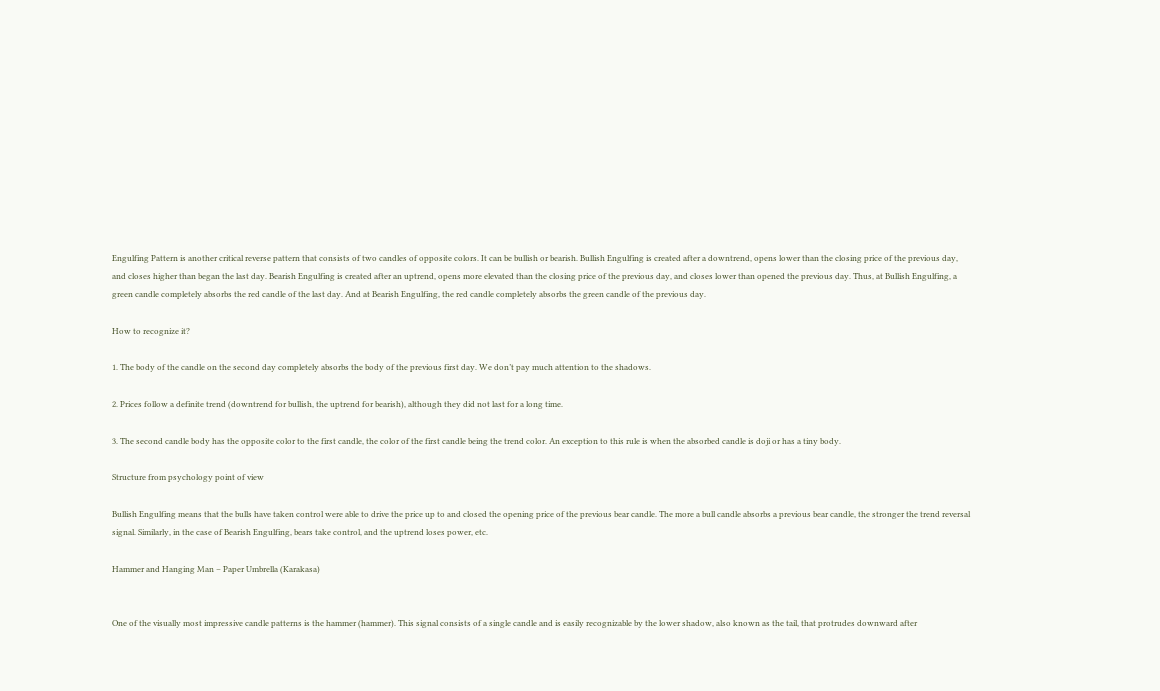Engulfing Pattern is another critical reverse pattern that consists of two candles of opposite colors. It can be bullish or bearish. Bullish Engulfing is created after a downtrend, opens lower than the closing price of the previous day, and closes higher than began the last day. Bearish Engulfing is created after an uptrend, opens more elevated than the closing price of the previous day, and closes lower than opened the previous day. Thus, at Bullish Engulfing, a green candle completely absorbs the red candle of the last day. And at Bearish Engulfing, the red candle completely absorbs the green candle of the previous day.

How to recognize it?

1. The body of the candle on the second day completely absorbs the body of the previous first day. We don’t pay much attention to the shadows.

2. Prices follow a definite trend (downtrend for bullish, the uptrend for bearish), although they did not last for a long time.

3. The second candle body has the opposite color to the first candle, the color of the first candle being the trend color. An exception to this rule is when the absorbed candle is doji or has a tiny body.

Structure from psychology point of view

Bullish Engulfing means that the bulls have taken control were able to drive the price up to and closed the opening price of the previous bear candle. The more a bull candle absorbs a previous bear candle, the stronger the trend reversal signal. Similarly, in the case of Bearish Engulfing, bears take control, and the uptrend loses power, etc.

Hammer and Hanging Man – Paper Umbrella (Karakasa)


One of the visually most impressive candle patterns is the hammer (hammer). This signal consists of a single candle and is easily recognizable by the lower shadow, also known as the tail, that protrudes downward after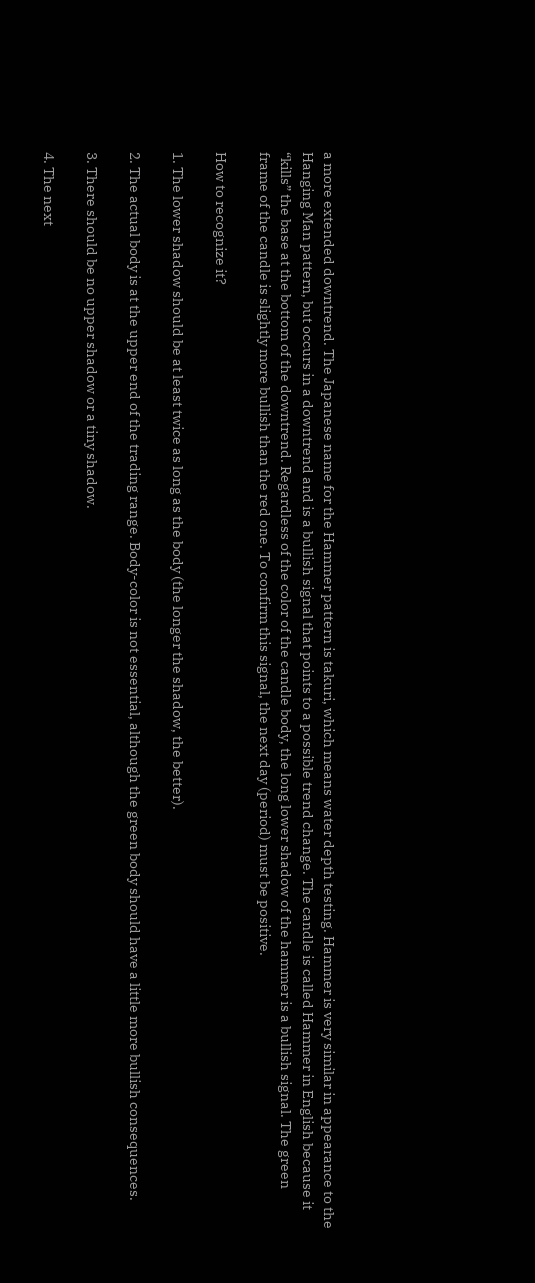a more extended downtrend. The Japanese name for the Hammer pattern is takuri, which means water depth testing. Hammer is very similar in appearance to the Hanging Man pattern, but occurs in a downtrend and is a bullish signal that points to a possible trend change. The candle is called Hammer in English because it “kills” the base at the bottom of the downtrend. Regardless of the color of the candle body, the long lower shadow of the hammer is a bullish signal. The green frame of the candle is slightly more bullish than the red one. To confirm this signal, the next day (period) must be positive.

How to recognize it?

1. The lower shadow should be at least twice as long as the body (the longer the shadow, the better).

2. The actual body is at the upper end of the trading range. Body-color is not essential, although the green body should have a little more bullish consequences.

3. There should be no upper shadow or a tiny shadow.

4. The next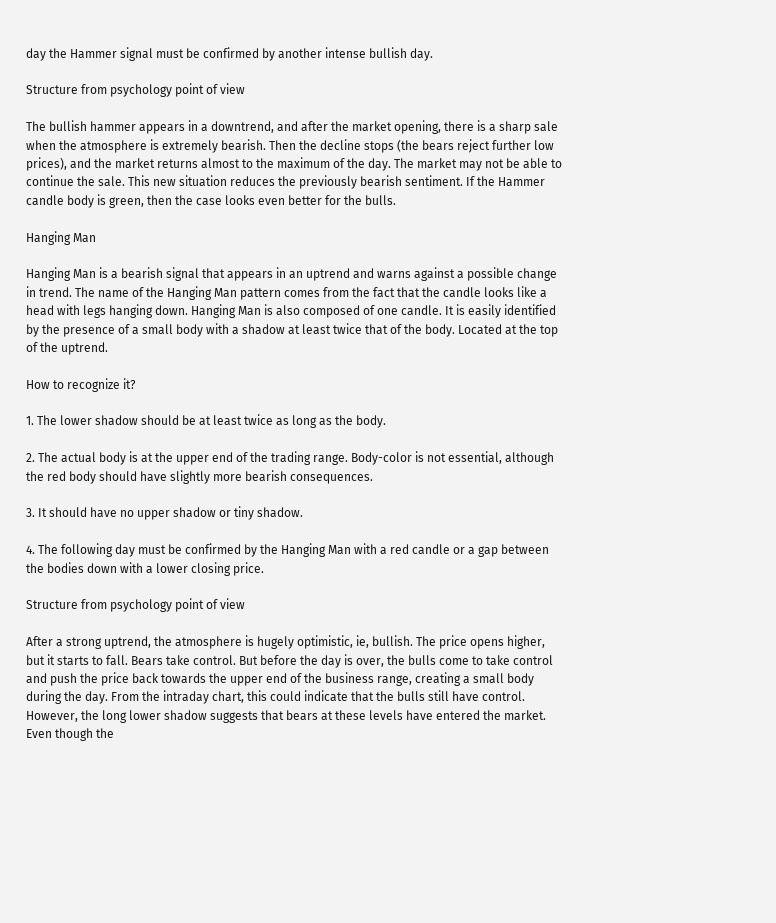day the Hammer signal must be confirmed by another intense bullish day.

Structure from psychology point of view

The bullish hammer appears in a downtrend, and after the market opening, there is a sharp sale when the atmosphere is extremely bearish. Then the decline stops (the bears reject further low prices), and the market returns almost to the maximum of the day. The market may not be able to continue the sale. This new situation reduces the previously bearish sentiment. If the Hammer candle body is green, then the case looks even better for the bulls.

Hanging Man

Hanging Man is a bearish signal that appears in an uptrend and warns against a possible change in trend. The name of the Hanging Man pattern comes from the fact that the candle looks like a head with legs hanging down. Hanging Man is also composed of one candle. It is easily identified by the presence of a small body with a shadow at least twice that of the body. Located at the top of the uptrend.

How to recognize it?

1. The lower shadow should be at least twice as long as the body.

2. The actual body is at the upper end of the trading range. Body-color is not essential, although the red body should have slightly more bearish consequences.

3. It should have no upper shadow or tiny shadow.

4. The following day must be confirmed by the Hanging Man with a red candle or a gap between the bodies down with a lower closing price.

Structure from psychology point of view

After a strong uptrend, the atmosphere is hugely optimistic, ie, bullish. The price opens higher, but it starts to fall. Bears take control. But before the day is over, the bulls come to take control and push the price back towards the upper end of the business range, creating a small body during the day. From the intraday chart, this could indicate that the bulls still have control. However, the long lower shadow suggests that bears at these levels have entered the market. Even though the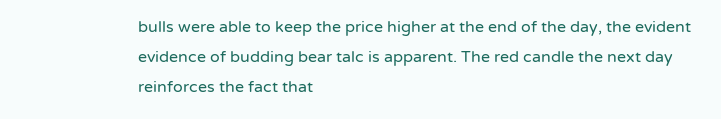bulls were able to keep the price higher at the end of the day, the evident evidence of budding bear talc is apparent. The red candle the next day reinforces the fact that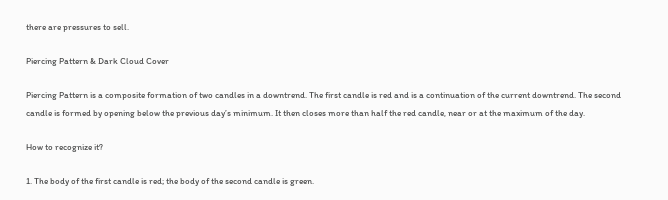there are pressures to sell.

Piercing Pattern & Dark Cloud Cover

Piercing Pattern is a composite formation of two candles in a downtrend. The first candle is red and is a continuation of the current downtrend. The second candle is formed by opening below the previous day’s minimum. It then closes more than half the red candle, near or at the maximum of the day.

How to recognize it?

1. The body of the first candle is red; the body of the second candle is green.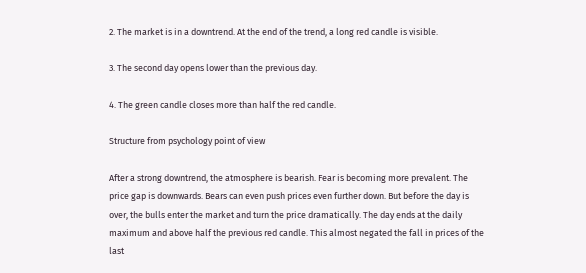2. The market is in a downtrend. At the end of the trend, a long red candle is visible.

3. The second day opens lower than the previous day.

4. The green candle closes more than half the red candle.

Structure from psychology point of view

After a strong downtrend, the atmosphere is bearish. Fear is becoming more prevalent. The price gap is downwards. Bears can even push prices even further down. But before the day is over, the bulls enter the market and turn the price dramatically. The day ends at the daily maximum and above half the previous red candle. This almost negated the fall in prices of the last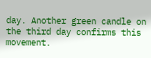day. Another green candle on the third day confirms this movement.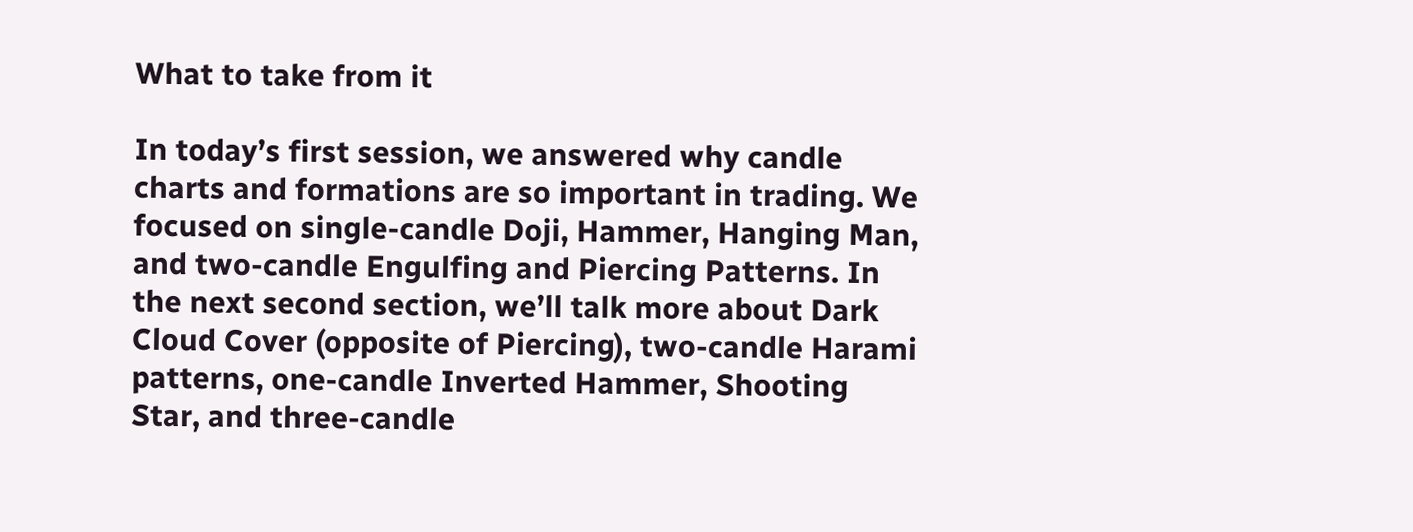What to take from it

In today’s first session, we answered why candle charts and formations are so important in trading. We focused on single-candle Doji, Hammer, Hanging Man, and two-candle Engulfing and Piercing Patterns. In the next second section, we’ll talk more about Dark Cloud Cover (opposite of Piercing), two-candle Harami patterns, one-candle Inverted Hammer, Shooting Star, and three-candle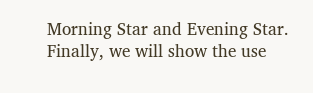Morning Star and Evening Star. Finally, we will show the use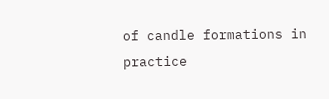of candle formations in practice